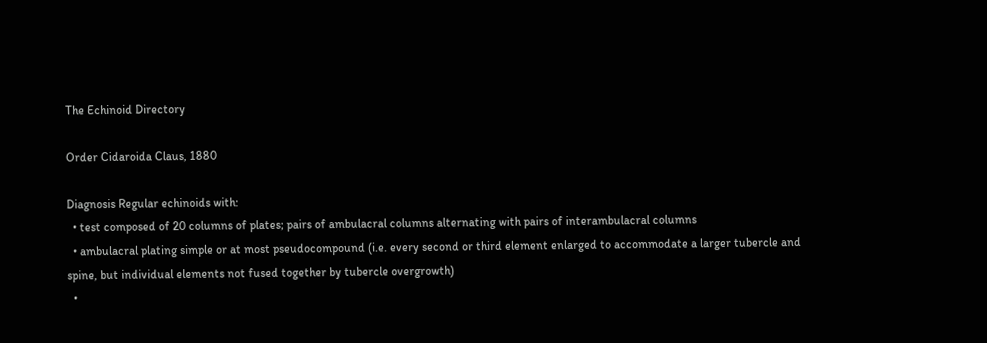The Echinoid Directory

Order Cidaroida Claus, 1880

Diagnosis Regular echinoids with:
  • test composed of 20 columns of plates; pairs of ambulacral columns alternating with pairs of interambulacral columns
  • ambulacral plating simple or at most pseudocompound (i.e. every second or third element enlarged to accommodate a larger tubercle and spine, but individual elements not fused together by tubercle overgrowth)
  •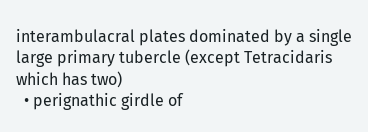interambulacral plates dominated by a single large primary tubercle (except Tetracidaris which has two)
  • perignathic girdle of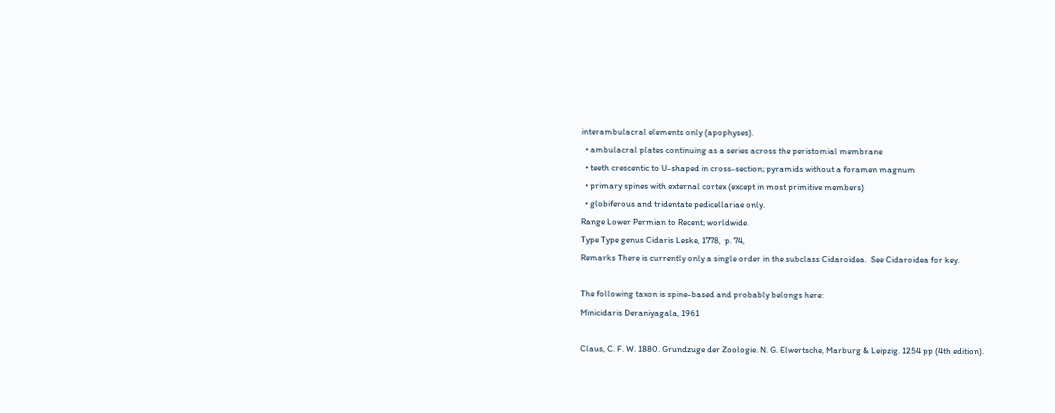interambulacral elements only (apophyses).
  • ambulacral plates continuing as a series across the peristomial membrane
  • teeth crescentic to U-shaped in cross-section; pyramids without a foramen magnum
  • primary spines with external cortex (except in most primitive members)
  • globiferous and tridentate pedicellariae only.
Range Lower Permian to Recent; worldwide.
Type Type genus Cidaris Leske, 1778,  p. 74,
Remarks There is currently only a single order in the subclass Cidaroidea.  See Cidaroidea for key.

The following taxon is spine-based and probably belongs here:
Minicidaris Deraniyagala, 1961

Claus, C. F. W. 1880. Grundzuge der Zoologie. N. G. Elwertsche, Marburg & Leipzig. 1254 pp (4th edition).